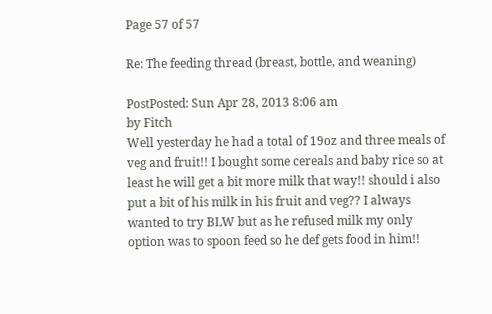Page 57 of 57

Re: The feeding thread (breast, bottle, and weaning)

PostPosted: Sun Apr 28, 2013 8:06 am
by Fitch
Well yesterday he had a total of 19oz and three meals of veg and fruit!! I bought some cereals and baby rice so at least he will get a bit more milk that way!! should i also put a bit of his milk in his fruit and veg?? I always wanted to try BLW but as he refused milk my only option was to spoon feed so he def gets food in him!!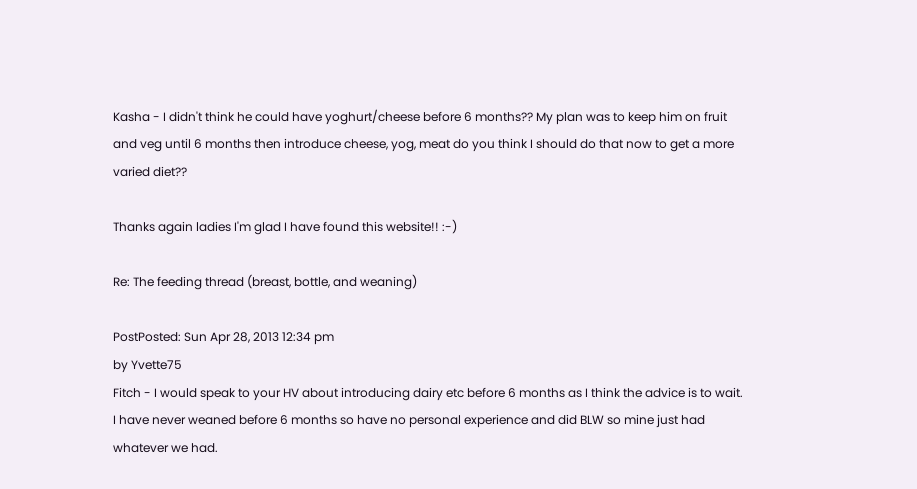Kasha - I didn't think he could have yoghurt/cheese before 6 months?? My plan was to keep him on fruit and veg until 6 months then introduce cheese, yog, meat do you think I should do that now to get a more varied diet??

Thanks again ladies I'm glad I have found this website!! :-)

Re: The feeding thread (breast, bottle, and weaning)

PostPosted: Sun Apr 28, 2013 12:34 pm
by Yvette75
Fitch - I would speak to your HV about introducing dairy etc before 6 months as I think the advice is to wait. I have never weaned before 6 months so have no personal experience and did BLW so mine just had whatever we had.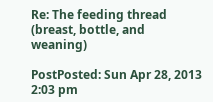Re: The feeding thread (breast, bottle, and weaning)

PostPosted: Sun Apr 28, 2013 2:03 pm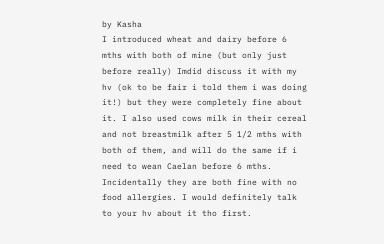by Kasha
I introduced wheat and dairy before 6 mths with both of mine (but only just before really) Imdid discuss it with my hv (ok to be fair i told them i was doing it!) but they were completely fine about it. I also used cows milk in their cereal and not breastmilk after 5 1/2 mths with both of them, and will do the same if i need to wean Caelan before 6 mths. Incidentally they are both fine with no food allergies. I would definitely talk to your hv about it tho first.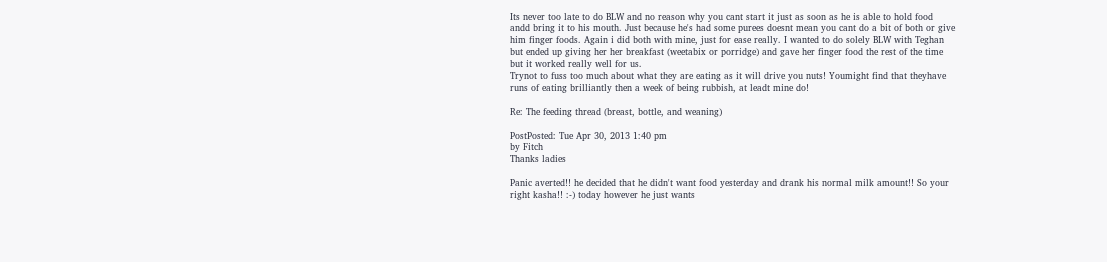Its never too late to do BLW and no reason why you cant start it just as soon as he is able to hold food andd bring it to his mouth. Just because he's had some purees doesnt mean you cant do a bit of both or give him finger foods. Again i did both with mine, just for ease really. I wanted to do solely BLW with Teghan but ended up giving her her breakfast (weetabix or porridge) and gave her finger food the rest of the time but it worked really well for us.
Trynot to fuss too much about what they are eating as it will drive you nuts! Youmight find that theyhave runs of eating brilliantly then a week of being rubbish, at leadt mine do!

Re: The feeding thread (breast, bottle, and weaning)

PostPosted: Tue Apr 30, 2013 1:40 pm
by Fitch
Thanks ladies

Panic averted!! he decided that he didn't want food yesterday and drank his normal milk amount!! So your right kasha!! :-) today however he just wants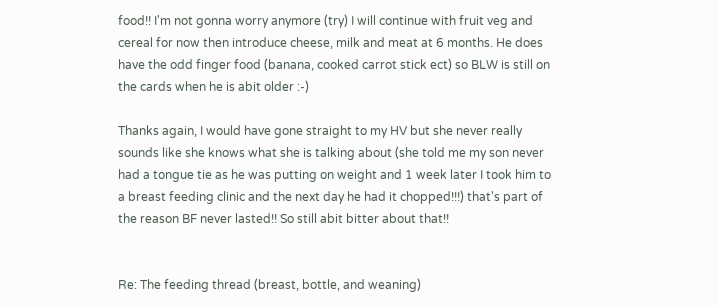food!! I'm not gonna worry anymore (try) I will continue with fruit veg and cereal for now then introduce cheese, milk and meat at 6 months. He does have the odd finger food (banana, cooked carrot stick ect) so BLW is still on the cards when he is abit older :-)

Thanks again, I would have gone straight to my HV but she never really sounds like she knows what she is talking about (she told me my son never had a tongue tie as he was putting on weight and 1 week later I took him to a breast feeding clinic and the next day he had it chopped!!!) that's part of the reason BF never lasted!! So still abit bitter about that!!


Re: The feeding thread (breast, bottle, and weaning)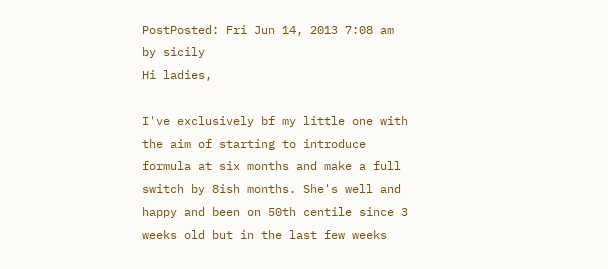PostPosted: Fri Jun 14, 2013 7:08 am
by sicily
Hi ladies,

I've exclusively bf my little one with the aim of starting to introduce formula at six months and make a full switch by 8ish months. She's well and happy and been on 50th centile since 3 weeks old but in the last few weeks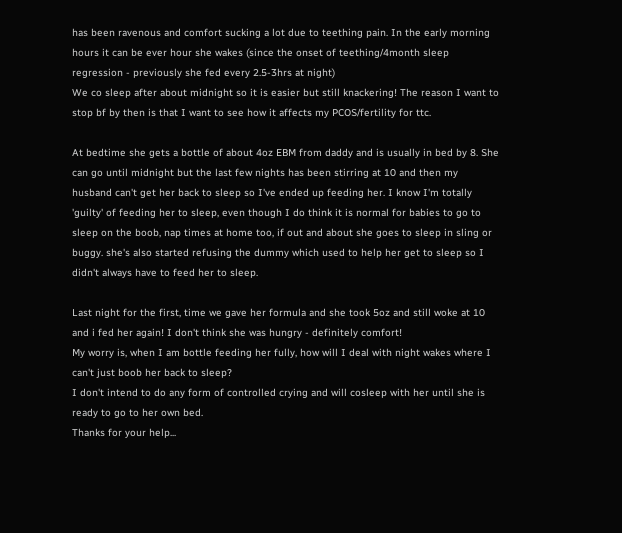has been ravenous and comfort sucking a lot due to teething pain. In the early morning hours it can be ever hour she wakes (since the onset of teething/4month sleep regression - previously she fed every 2.5-3hrs at night)
We co sleep after about midnight so it is easier but still knackering! The reason I want to stop bf by then is that I want to see how it affects my PCOS/fertility for ttc.

At bedtime she gets a bottle of about 4oz EBM from daddy and is usually in bed by 8. She can go until midnight but the last few nights has been stirring at 10 and then my husband can't get her back to sleep so I've ended up feeding her. I know I'm totally 'guilty' of feeding her to sleep, even though I do think it is normal for babies to go to sleep on the boob, nap times at home too, if out and about she goes to sleep in sling or buggy. she's also started refusing the dummy which used to help her get to sleep so I didn't always have to feed her to sleep.

Last night for the first, time we gave her formula and she took 5oz and still woke at 10 and i fed her again! I don't think she was hungry - definitely comfort!
My worry is, when I am bottle feeding her fully, how will I deal with night wakes where I can't just boob her back to sleep?
I don't intend to do any form of controlled crying and will cosleep with her until she is ready to go to her own bed.
Thanks for your help...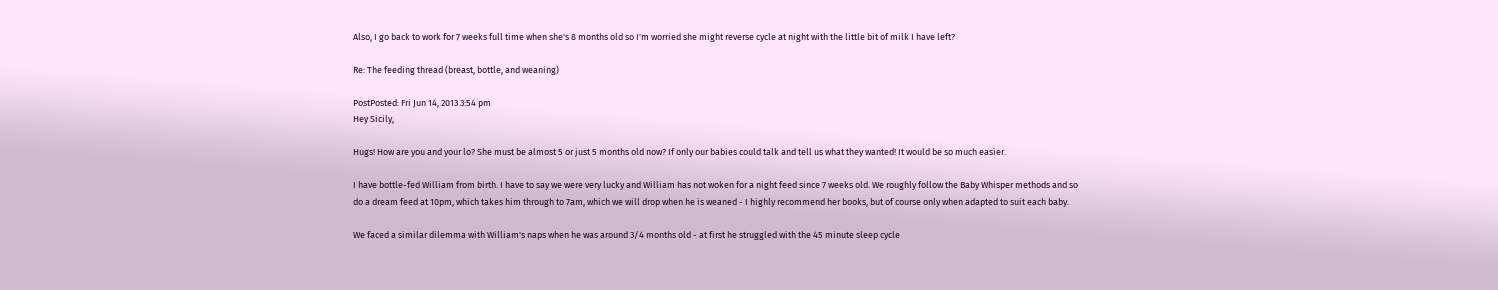Also, I go back to work for 7 weeks full time when she's 8 months old so I'm worried she might reverse cycle at night with the little bit of milk I have left?

Re: The feeding thread (breast, bottle, and weaning)

PostPosted: Fri Jun 14, 2013 3:54 pm
Hey Sicily,

Hugs! How are you and your lo? She must be almost 5 or just 5 months old now? If only our babies could talk and tell us what they wanted! It would be so much easier.

I have bottle-fed William from birth. I have to say we were very lucky and William has not woken for a night feed since 7 weeks old. We roughly follow the Baby Whisper methods and so do a dream feed at 10pm, which takes him through to 7am, which we will drop when he is weaned - I highly recommend her books, but of course only when adapted to suit each baby.

We faced a similar dilemma with William's naps when he was around 3/4 months old - at first he struggled with the 45 minute sleep cycle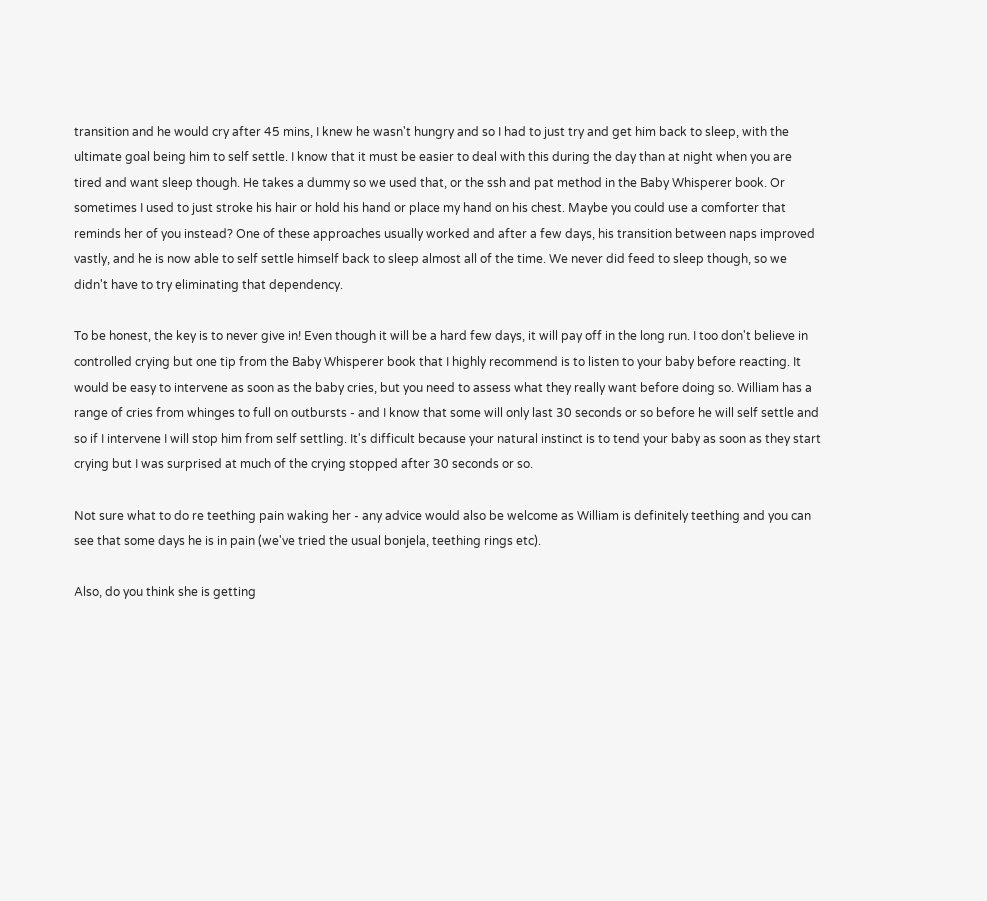transition and he would cry after 45 mins, I knew he wasn't hungry and so I had to just try and get him back to sleep, with the ultimate goal being him to self settle. I know that it must be easier to deal with this during the day than at night when you are tired and want sleep though. He takes a dummy so we used that, or the ssh and pat method in the Baby Whisperer book. Or sometimes I used to just stroke his hair or hold his hand or place my hand on his chest. Maybe you could use a comforter that reminds her of you instead? One of these approaches usually worked and after a few days, his transition between naps improved vastly, and he is now able to self settle himself back to sleep almost all of the time. We never did feed to sleep though, so we didn't have to try eliminating that dependency.

To be honest, the key is to never give in! Even though it will be a hard few days, it will pay off in the long run. I too don't believe in controlled crying but one tip from the Baby Whisperer book that I highly recommend is to listen to your baby before reacting. It would be easy to intervene as soon as the baby cries, but you need to assess what they really want before doing so. William has a range of cries from whinges to full on outbursts - and I know that some will only last 30 seconds or so before he will self settle and so if I intervene I will stop him from self settling. It's difficult because your natural instinct is to tend your baby as soon as they start crying but I was surprised at much of the crying stopped after 30 seconds or so.

Not sure what to do re teething pain waking her - any advice would also be welcome as William is definitely teething and you can see that some days he is in pain (we've tried the usual bonjela, teething rings etc).

Also, do you think she is getting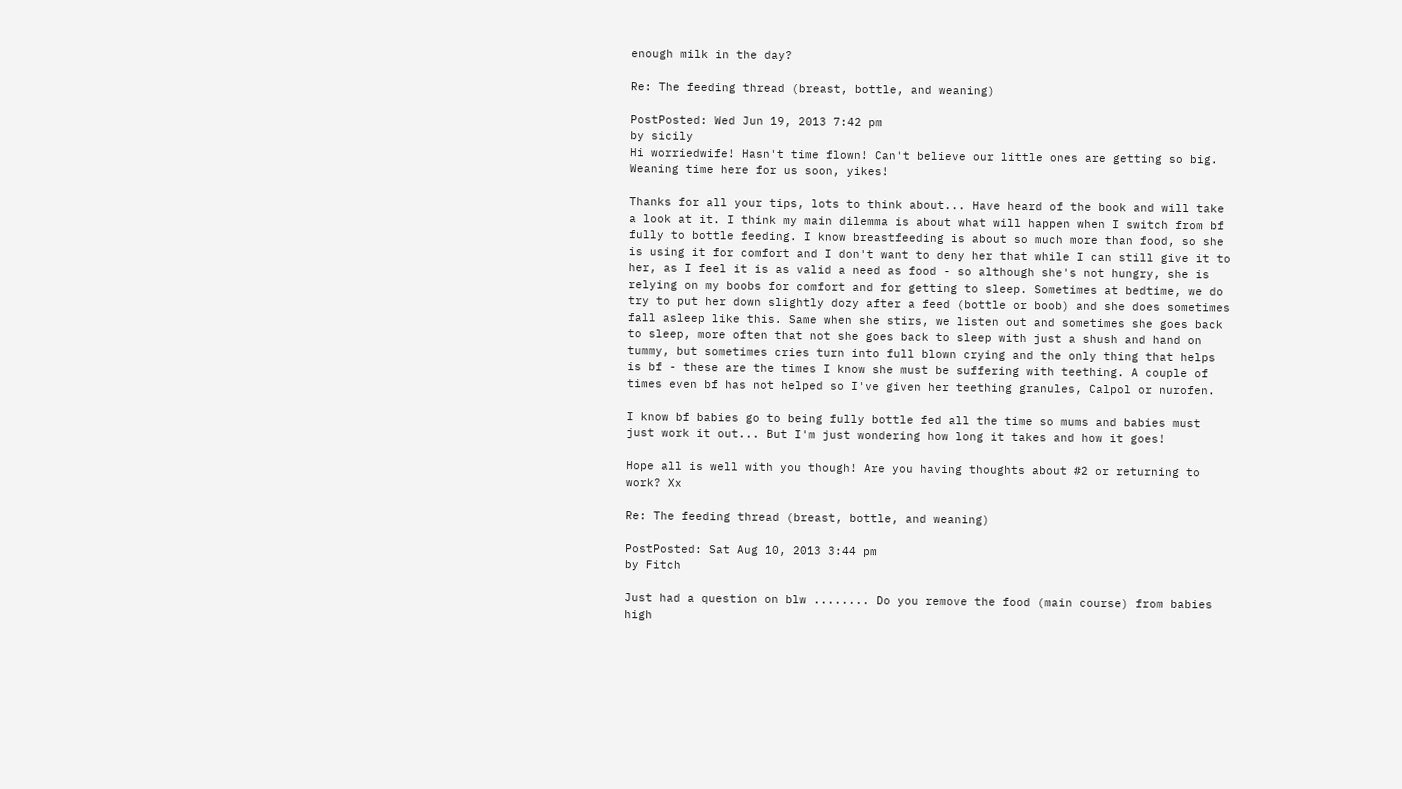enough milk in the day?

Re: The feeding thread (breast, bottle, and weaning)

PostPosted: Wed Jun 19, 2013 7:42 pm
by sicily
Hi worriedwife! Hasn't time flown! Can't believe our little ones are getting so big. Weaning time here for us soon, yikes!

Thanks for all your tips, lots to think about... Have heard of the book and will take a look at it. I think my main dilemma is about what will happen when I switch from bf fully to bottle feeding. I know breastfeeding is about so much more than food, so she is using it for comfort and I don't want to deny her that while I can still give it to her, as I feel it is as valid a need as food - so although she's not hungry, she is relying on my boobs for comfort and for getting to sleep. Sometimes at bedtime, we do try to put her down slightly dozy after a feed (bottle or boob) and she does sometimes fall asleep like this. Same when she stirs, we listen out and sometimes she goes back to sleep, more often that not she goes back to sleep with just a shush and hand on tummy, but sometimes cries turn into full blown crying and the only thing that helps is bf - these are the times I know she must be suffering with teething. A couple of times even bf has not helped so I've given her teething granules, Calpol or nurofen.

I know bf babies go to being fully bottle fed all the time so mums and babies must just work it out... But I'm just wondering how long it takes and how it goes!

Hope all is well with you though! Are you having thoughts about #2 or returning to work? Xx

Re: The feeding thread (breast, bottle, and weaning)

PostPosted: Sat Aug 10, 2013 3:44 pm
by Fitch

Just had a question on blw ........ Do you remove the food (main course) from babies high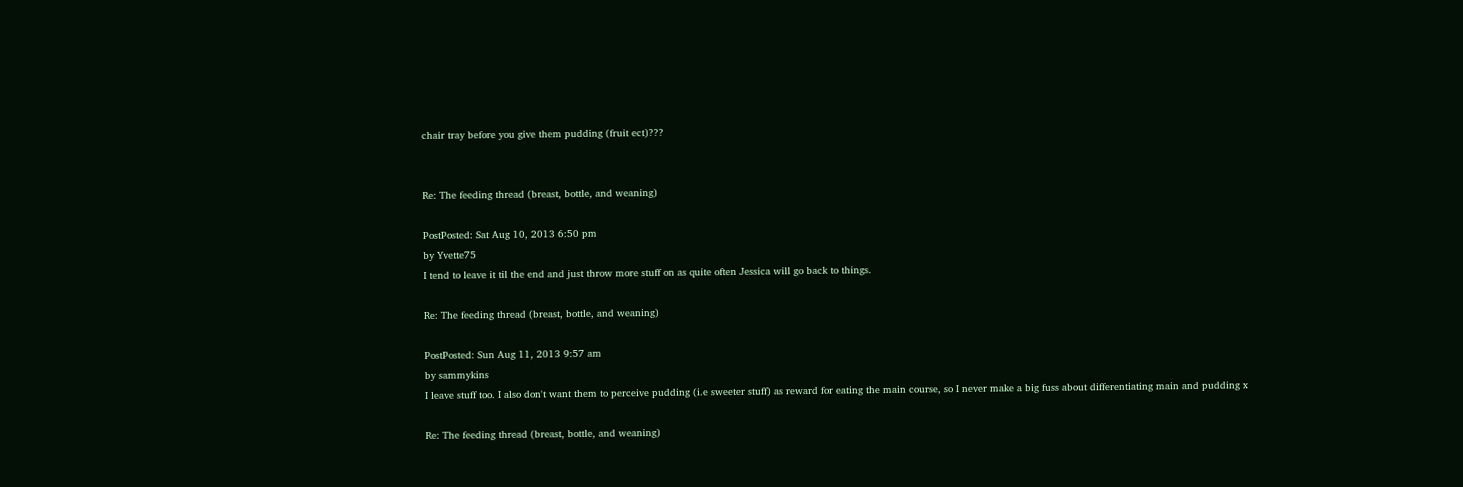chair tray before you give them pudding (fruit ect)???


Re: The feeding thread (breast, bottle, and weaning)

PostPosted: Sat Aug 10, 2013 6:50 pm
by Yvette75
I tend to leave it til the end and just throw more stuff on as quite often Jessica will go back to things.

Re: The feeding thread (breast, bottle, and weaning)

PostPosted: Sun Aug 11, 2013 9:57 am
by sammykins
I leave stuff too. I also don't want them to perceive pudding (i.e sweeter stuff) as reward for eating the main course, so I never make a big fuss about differentiating main and pudding x

Re: The feeding thread (breast, bottle, and weaning)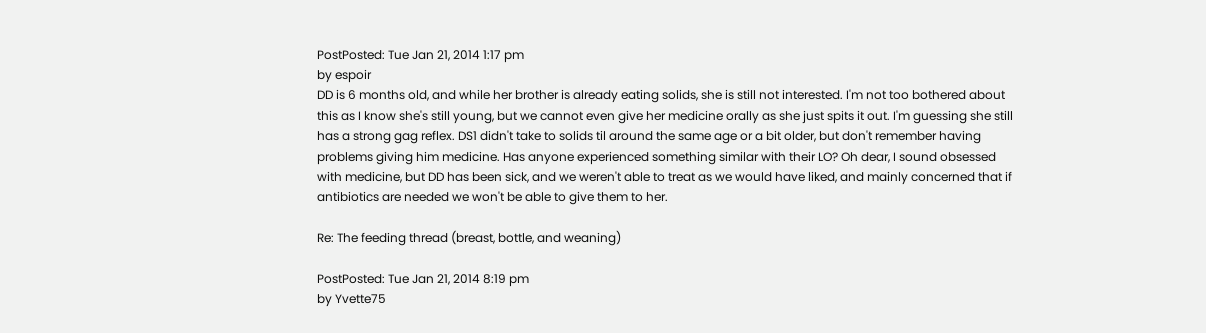PostPosted: Tue Jan 21, 2014 1:17 pm
by espoir
DD is 6 months old, and while her brother is already eating solids, she is still not interested. I'm not too bothered about this as I know she's still young, but we cannot even give her medicine orally as she just spits it out. I'm guessing she still has a strong gag reflex. DS1 didn't take to solids til around the same age or a bit older, but don't remember having problems giving him medicine. Has anyone experienced something similar with their LO? Oh dear, I sound obsessed with medicine, but DD has been sick, and we weren't able to treat as we would have liked, and mainly concerned that if antibiotics are needed we won't be able to give them to her.

Re: The feeding thread (breast, bottle, and weaning)

PostPosted: Tue Jan 21, 2014 8:19 pm
by Yvette75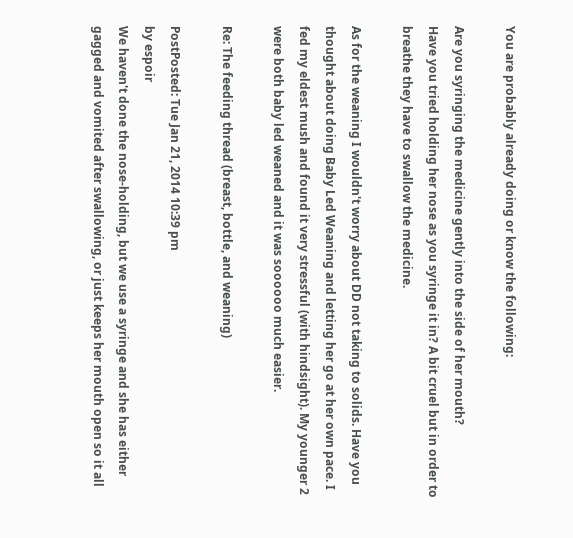You are probably already doing or know the following:

Are you syringing the medicine gently into the side of her mouth?
Have you tried holding her nose as you syringe it in? A bit cruel but in order to breathe they have to swallow the medicine.

As for the weaning I wouldn't worry about DD not taking to solids. Have you thought about doing Baby Led Weaning and letting her go at her own pace. I fed my eldest mush and found it very stressful (with hindsight). My younger 2 were both baby led weaned and it was soooooo much easier.

Re: The feeding thread (breast, bottle, and weaning)

PostPosted: Tue Jan 21, 2014 10:39 pm
by espoir
We haven't done the nose-holding, but we use a syringe and she has either gagged and vomited after swallowing, or just keeps her mouth open so it all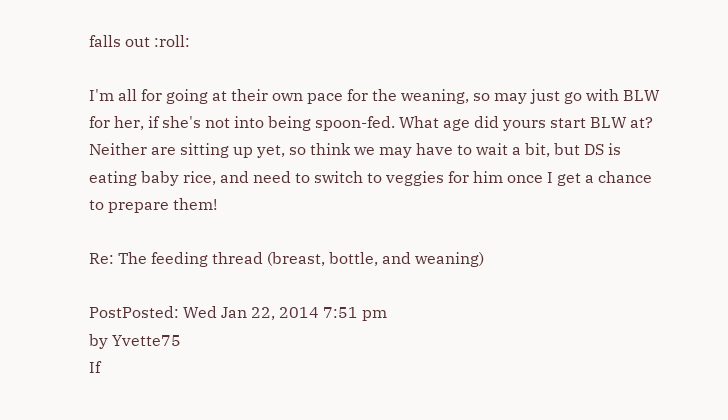falls out :roll:

I'm all for going at their own pace for the weaning, so may just go with BLW for her, if she's not into being spoon-fed. What age did yours start BLW at? Neither are sitting up yet, so think we may have to wait a bit, but DS is eating baby rice, and need to switch to veggies for him once I get a chance to prepare them!

Re: The feeding thread (breast, bottle, and weaning)

PostPosted: Wed Jan 22, 2014 7:51 pm
by Yvette75
If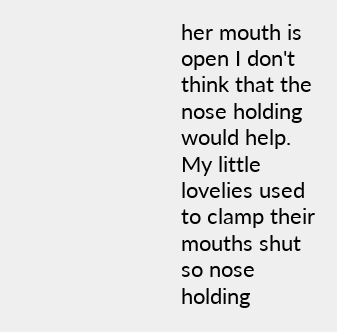her mouth is open I don't think that the nose holding would help. My little lovelies used to clamp their mouths shut so nose holding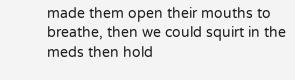made them open their mouths to breathe, then we could squirt in the meds then hold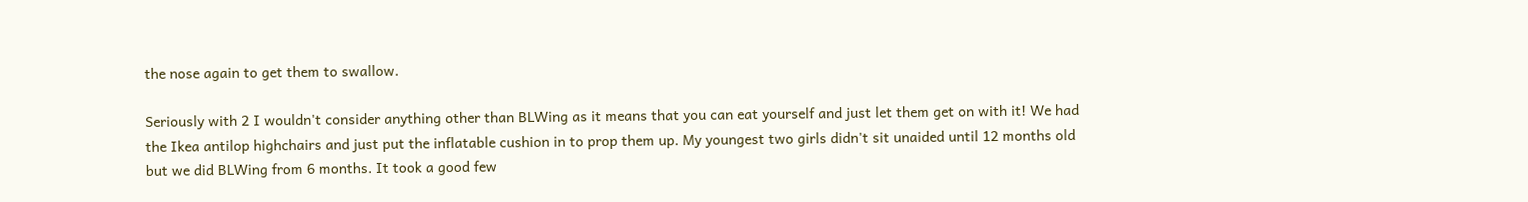the nose again to get them to swallow.

Seriously with 2 I wouldn't consider anything other than BLWing as it means that you can eat yourself and just let them get on with it! We had the Ikea antilop highchairs and just put the inflatable cushion in to prop them up. My youngest two girls didn't sit unaided until 12 months old but we did BLWing from 6 months. It took a good few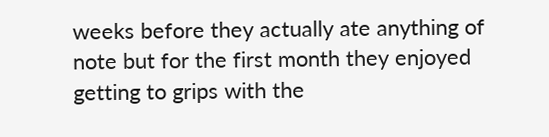weeks before they actually ate anything of note but for the first month they enjoyed getting to grips with the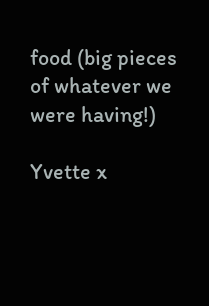food (big pieces of whatever we were having!)

Yvette x